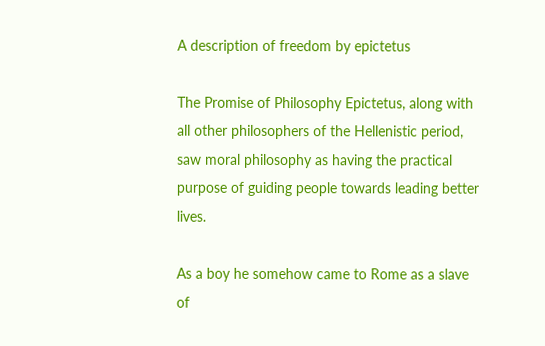A description of freedom by epictetus

The Promise of Philosophy Epictetus, along with all other philosophers of the Hellenistic period, saw moral philosophy as having the practical purpose of guiding people towards leading better lives.

As a boy he somehow came to Rome as a slave of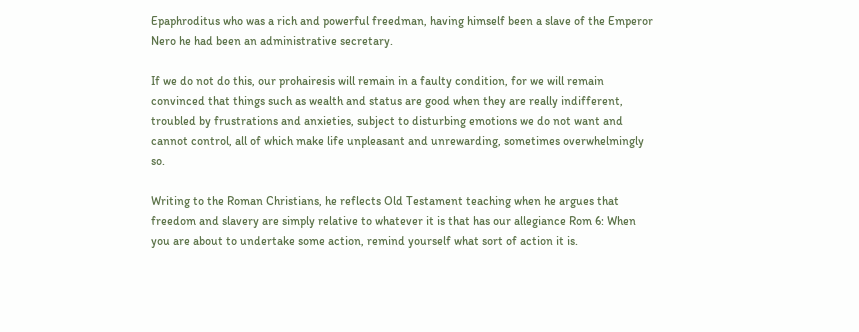Epaphroditus who was a rich and powerful freedman, having himself been a slave of the Emperor Nero he had been an administrative secretary.

If we do not do this, our prohairesis will remain in a faulty condition, for we will remain convinced that things such as wealth and status are good when they are really indifferent, troubled by frustrations and anxieties, subject to disturbing emotions we do not want and cannot control, all of which make life unpleasant and unrewarding, sometimes overwhelmingly so.

Writing to the Roman Christians, he reflects Old Testament teaching when he argues that freedom and slavery are simply relative to whatever it is that has our allegiance Rom 6: When you are about to undertake some action, remind yourself what sort of action it is.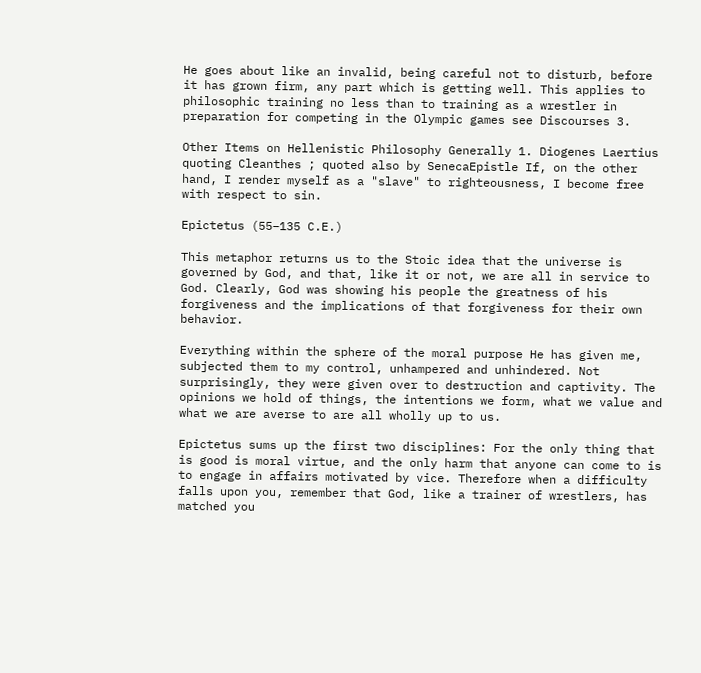He goes about like an invalid, being careful not to disturb, before it has grown firm, any part which is getting well. This applies to philosophic training no less than to training as a wrestler in preparation for competing in the Olympic games see Discourses 3.

Other Items on Hellenistic Philosophy Generally 1. Diogenes Laertius quoting Cleanthes ; quoted also by SenecaEpistle If, on the other hand, I render myself as a "slave" to righteousness, I become free with respect to sin.

Epictetus (55–135 C.E.)

This metaphor returns us to the Stoic idea that the universe is governed by God, and that, like it or not, we are all in service to God. Clearly, God was showing his people the greatness of his forgiveness and the implications of that forgiveness for their own behavior.

Everything within the sphere of the moral purpose He has given me, subjected them to my control, unhampered and unhindered. Not surprisingly, they were given over to destruction and captivity. The opinions we hold of things, the intentions we form, what we value and what we are averse to are all wholly up to us.

Epictetus sums up the first two disciplines: For the only thing that is good is moral virtue, and the only harm that anyone can come to is to engage in affairs motivated by vice. Therefore when a difficulty falls upon you, remember that God, like a trainer of wrestlers, has matched you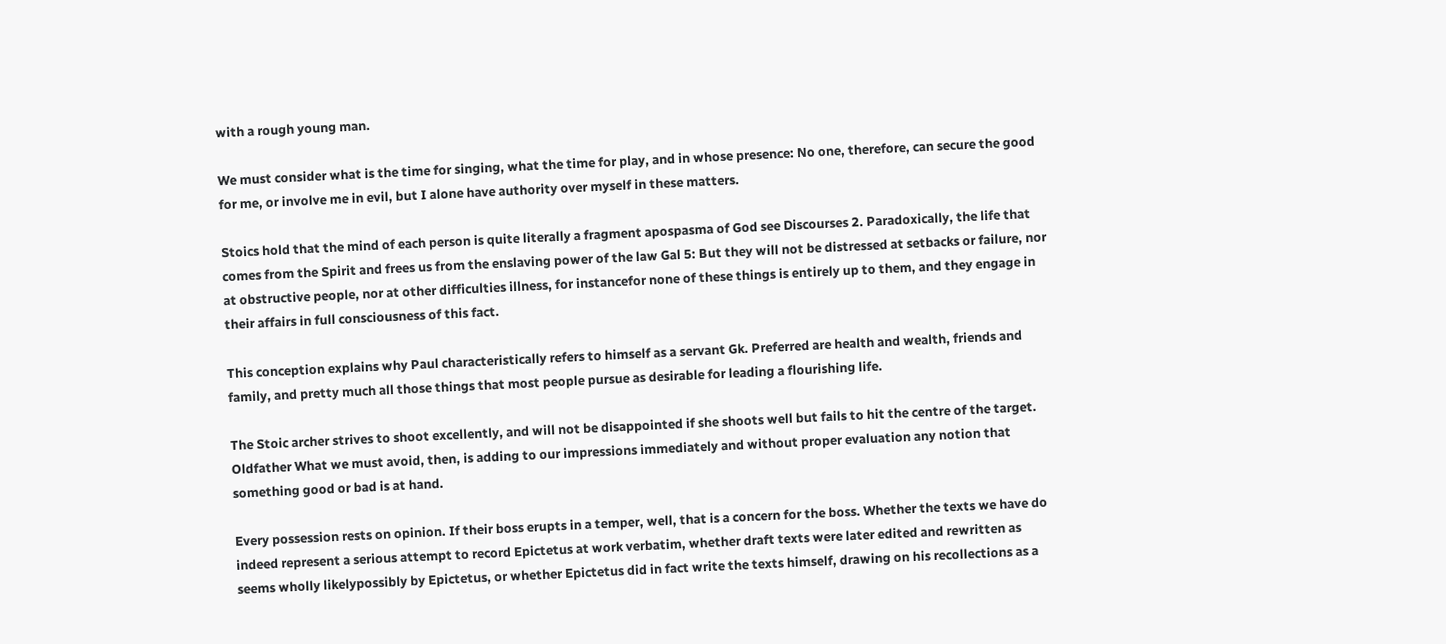with a rough young man.

We must consider what is the time for singing, what the time for play, and in whose presence: No one, therefore, can secure the good for me, or involve me in evil, but I alone have authority over myself in these matters.

Stoics hold that the mind of each person is quite literally a fragment apospasma of God see Discourses 2. Paradoxically, the life that comes from the Spirit and frees us from the enslaving power of the law Gal 5: But they will not be distressed at setbacks or failure, nor at obstructive people, nor at other difficulties illness, for instancefor none of these things is entirely up to them, and they engage in their affairs in full consciousness of this fact.

This conception explains why Paul characteristically refers to himself as a servant Gk. Preferred are health and wealth, friends and family, and pretty much all those things that most people pursue as desirable for leading a flourishing life.

The Stoic archer strives to shoot excellently, and will not be disappointed if she shoots well but fails to hit the centre of the target. Oldfather What we must avoid, then, is adding to our impressions immediately and without proper evaluation any notion that something good or bad is at hand.

Every possession rests on opinion. If their boss erupts in a temper, well, that is a concern for the boss. Whether the texts we have do indeed represent a serious attempt to record Epictetus at work verbatim, whether draft texts were later edited and rewritten as seems wholly likelypossibly by Epictetus, or whether Epictetus did in fact write the texts himself, drawing on his recollections as a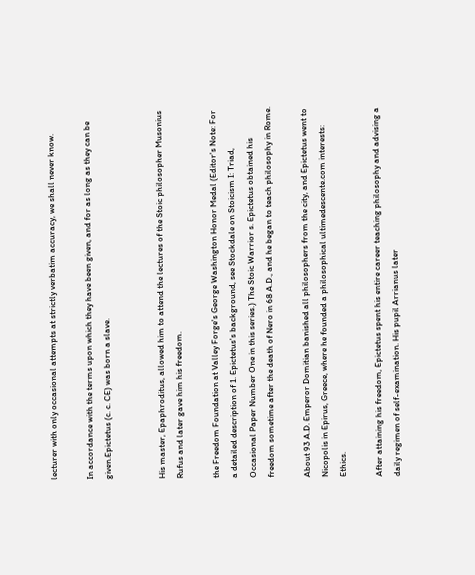lecturer with only occasional attempts at strictly verbatim accuracy, we shall never know.

In accordance with the terms upon which they have been given, and for as long as they can be given.Epictetus (c. c. CE) was born a slave.


His master, Epaphroditus, allowed him to attend the lectures of the Stoic philosopher Musonius Rufus and later gave him his freedom.

the Freedom Foundation at Valley Forge's George Washington Honor Medal (Editor's Note: For a detailed description of 1. Epictetus's background, see Stockdale on Stoicism I: Triad, Occasional Paper Number One in this series.) The Stoic Warrior s. Epictetus obtained his freedom sometime after the death of Nero in 68 A.D., and he began to teach philosophy in Rome.

About 93 A.D. Emperor Domitian banished all philosophers from the city, and Epictetus went to Nicopolis in Epirus, Greece, where he founded a philosophical ultimedescente.com interests: Ethics.

After attaining his freedom, Epictetus spent his entire career teaching philosophy and advising a daily regimen of self-examination. His pupil Arrianus later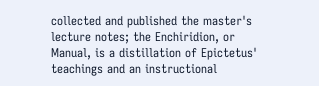collected and published the master's lecture notes; the Enchiridion, or Manual, is a distillation of Epictetus' teachings and an instructional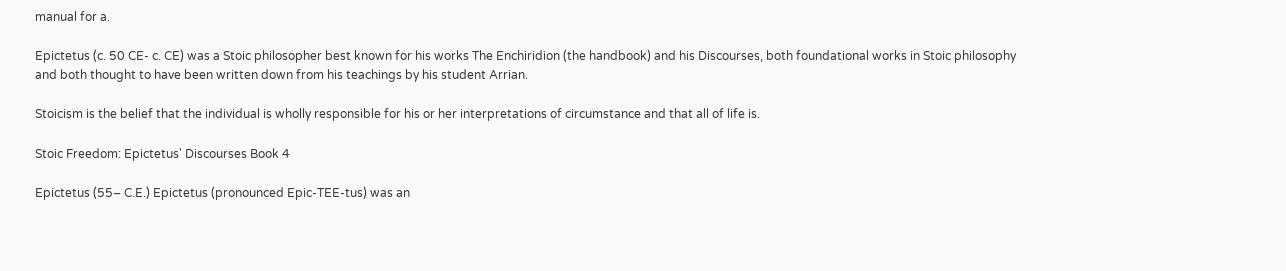manual for a.

Epictetus (c. 50 CE- c. CE) was a Stoic philosopher best known for his works The Enchiridion (the handbook) and his Discourses, both foundational works in Stoic philosophy and both thought to have been written down from his teachings by his student Arrian.

Stoicism is the belief that the individual is wholly responsible for his or her interpretations of circumstance and that all of life is.

Stoic Freedom: Epictetus' Discourses Book 4

Epictetus (55– C.E.) Epictetus (pronounced Epic-TEE-tus) was an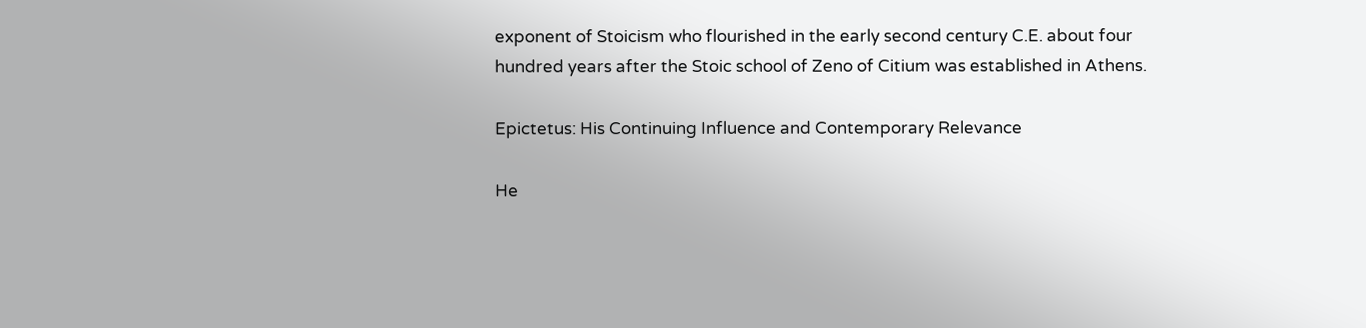exponent of Stoicism who flourished in the early second century C.E. about four hundred years after the Stoic school of Zeno of Citium was established in Athens.

Epictetus: His Continuing Influence and Contemporary Relevance

He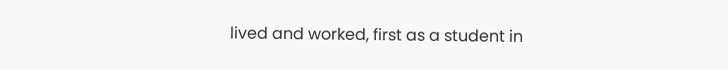lived and worked, first as a student in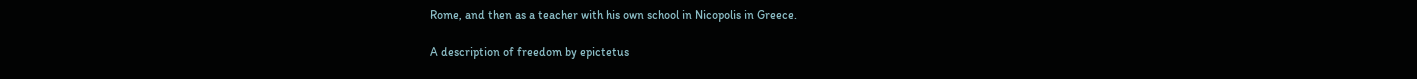Rome, and then as a teacher with his own school in Nicopolis in Greece.

A description of freedom by epictetus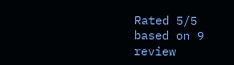Rated 5/5 based on 9 review